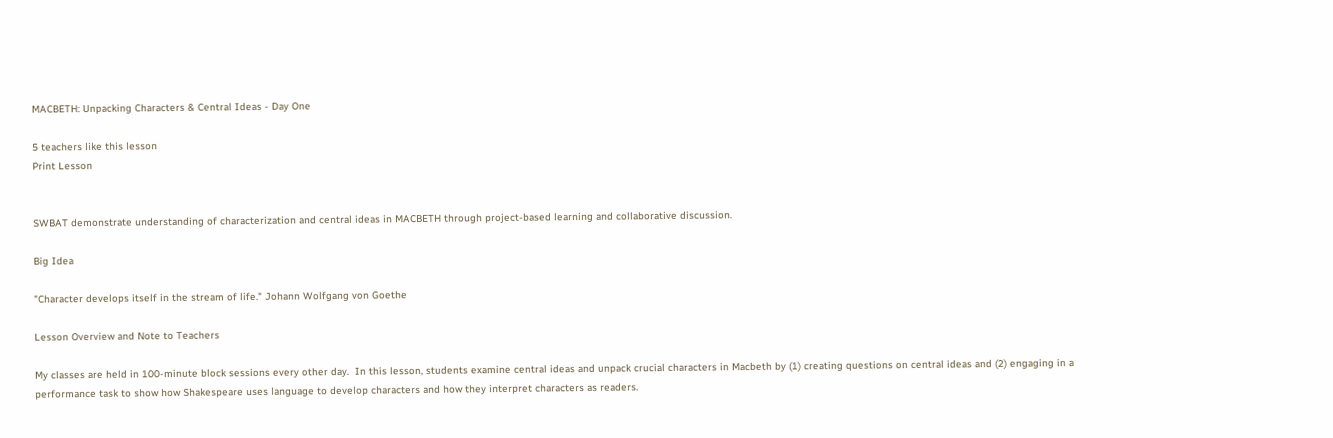MACBETH: Unpacking Characters & Central Ideas - Day One

5 teachers like this lesson
Print Lesson


SWBAT demonstrate understanding of characterization and central ideas in MACBETH through project-based learning and collaborative discussion.

Big Idea

"Character develops itself in the stream of life." Johann Wolfgang von Goethe

Lesson Overview and Note to Teachers

My classes are held in 100-minute block sessions every other day.  In this lesson, students examine central ideas and unpack crucial characters in Macbeth by (1) creating questions on central ideas and (2) engaging in a performance task to show how Shakespeare uses language to develop characters and how they interpret characters as readers.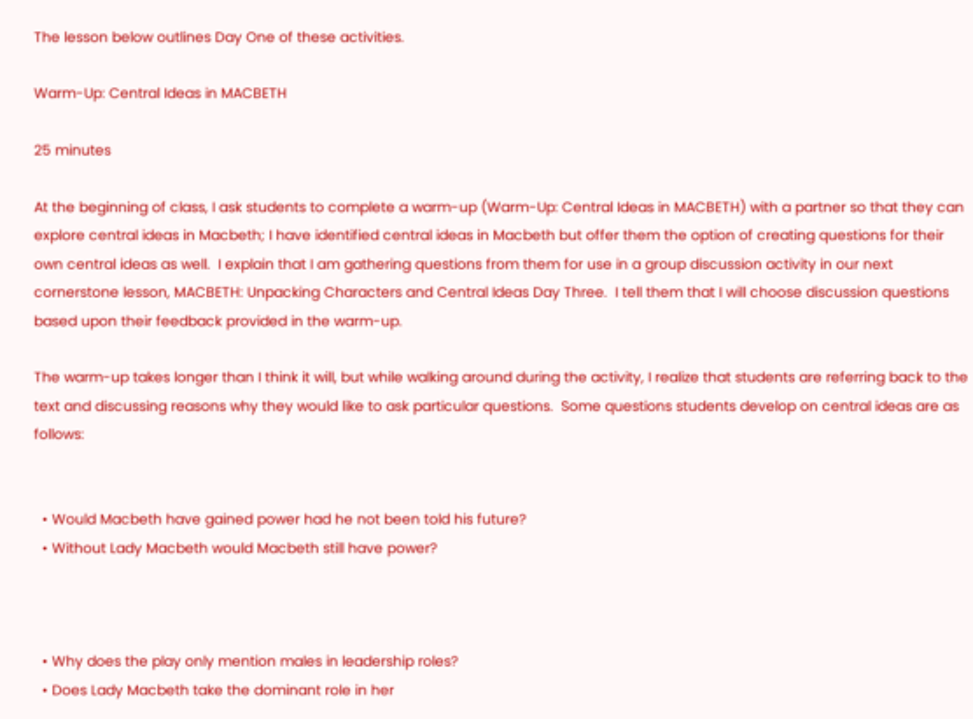The lesson below outlines Day One of these activities.

Warm-Up: Central Ideas in MACBETH

25 minutes

At the beginning of class, I ask students to complete a warm-up (Warm-Up: Central Ideas in MACBETH) with a partner so that they can explore central ideas in Macbeth; I have identified central ideas in Macbeth but offer them the option of creating questions for their own central ideas as well.  I explain that I am gathering questions from them for use in a group discussion activity in our next cornerstone lesson, MACBETH: Unpacking Characters and Central Ideas Day Three.  I tell them that I will choose discussion questions based upon their feedback provided in the warm-up.

The warm-up takes longer than I think it will, but while walking around during the activity, I realize that students are referring back to the text and discussing reasons why they would like to ask particular questions.  Some questions students develop on central ideas are as follows:


  • Would Macbeth have gained power had he not been told his future?
  • Without Lady Macbeth would Macbeth still have power?



  • Why does the play only mention males in leadership roles?
  • Does Lady Macbeth take the dominant role in her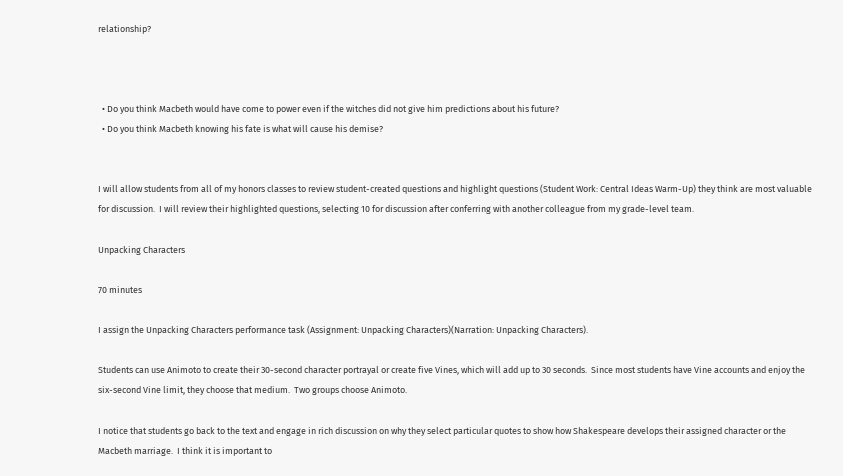relationship?



  • Do you think Macbeth would have come to power even if the witches did not give him predictions about his future?
  • Do you think Macbeth knowing his fate is what will cause his demise?


I will allow students from all of my honors classes to review student-created questions and highlight questions (Student Work: Central Ideas Warm-Up) they think are most valuable for discussion.  I will review their highlighted questions, selecting 10 for discussion after conferring with another colleague from my grade-level team.

Unpacking Characters

70 minutes

I assign the Unpacking Characters performance task (Assignment: Unpacking Characters)(Narration: Unpacking Characters).

Students can use Animoto to create their 30-second character portrayal or create five Vines, which will add up to 30 seconds.  Since most students have Vine accounts and enjoy the six-second Vine limit, they choose that medium.  Two groups choose Animoto.

I notice that students go back to the text and engage in rich discussion on why they select particular quotes to show how Shakespeare develops their assigned character or the Macbeth marriage.  I think it is important to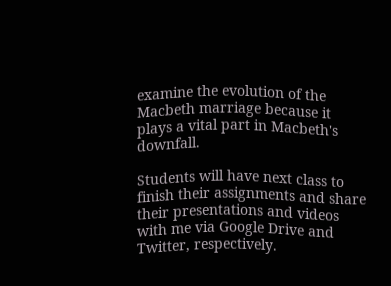examine the evolution of the Macbeth marriage because it plays a vital part in Macbeth's downfall.

Students will have next class to finish their assignments and share their presentations and videos with me via Google Drive and Twitter, respectively.